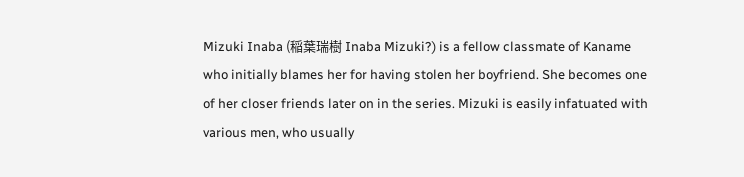Mizuki Inaba (稲葉瑞樹 Inaba Mizuki?) is a fellow classmate of Kaname who initially blames her for having stolen her boyfriend. She becomes one of her closer friends later on in the series. Mizuki is easily infatuated with various men, who usually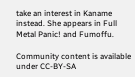take an interest in Kaname instead. She appears in Full Metal Panic! and Fumoffu.

Community content is available under CC-BY-SA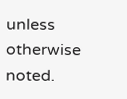unless otherwise noted.